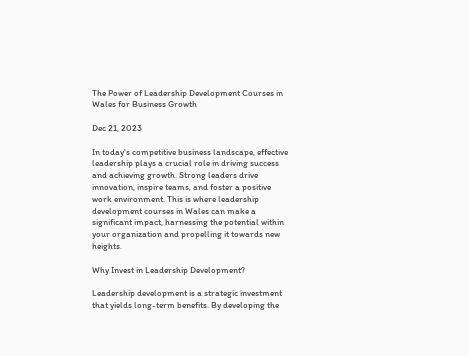The Power of Leadership Development Courses in Wales for Business Growth

Dec 21, 2023

In today's competitive business landscape, effective leadership plays a crucial role in driving success and achieving growth. Strong leaders drive innovation, inspire teams, and foster a positive work environment. This is where leadership development courses in Wales can make a significant impact, harnessing the potential within your organization and propelling it towards new heights.

Why Invest in Leadership Development?

Leadership development is a strategic investment that yields long-term benefits. By developing the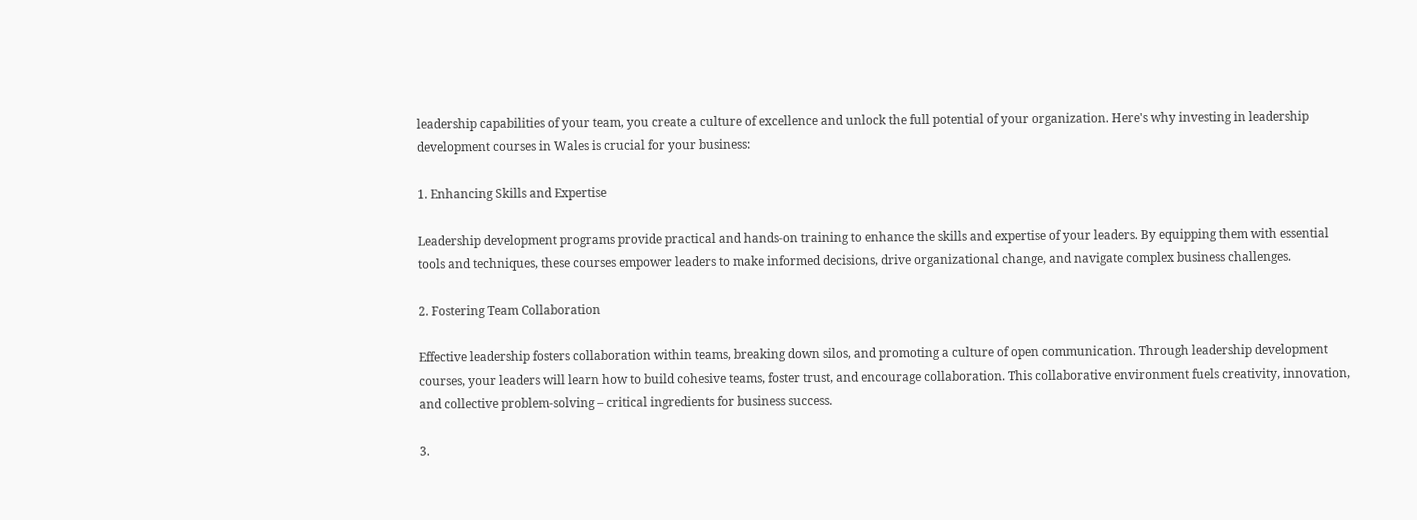leadership capabilities of your team, you create a culture of excellence and unlock the full potential of your organization. Here's why investing in leadership development courses in Wales is crucial for your business:

1. Enhancing Skills and Expertise

Leadership development programs provide practical and hands-on training to enhance the skills and expertise of your leaders. By equipping them with essential tools and techniques, these courses empower leaders to make informed decisions, drive organizational change, and navigate complex business challenges.

2. Fostering Team Collaboration

Effective leadership fosters collaboration within teams, breaking down silos, and promoting a culture of open communication. Through leadership development courses, your leaders will learn how to build cohesive teams, foster trust, and encourage collaboration. This collaborative environment fuels creativity, innovation, and collective problem-solving – critical ingredients for business success.

3.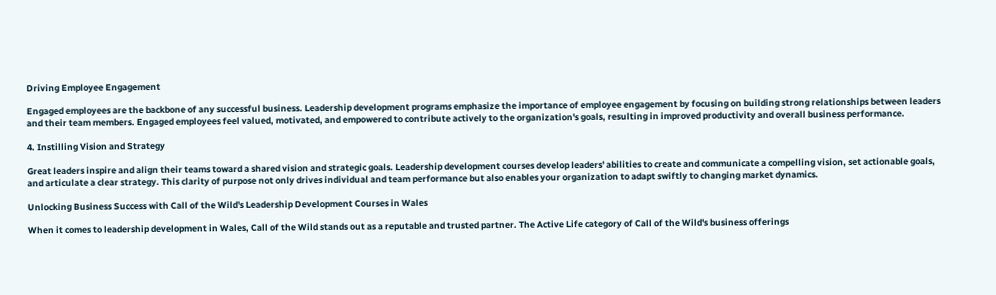Driving Employee Engagement

Engaged employees are the backbone of any successful business. Leadership development programs emphasize the importance of employee engagement by focusing on building strong relationships between leaders and their team members. Engaged employees feel valued, motivated, and empowered to contribute actively to the organization's goals, resulting in improved productivity and overall business performance.

4. Instilling Vision and Strategy

Great leaders inspire and align their teams toward a shared vision and strategic goals. Leadership development courses develop leaders' abilities to create and communicate a compelling vision, set actionable goals, and articulate a clear strategy. This clarity of purpose not only drives individual and team performance but also enables your organization to adapt swiftly to changing market dynamics.

Unlocking Business Success with Call of the Wild's Leadership Development Courses in Wales

When it comes to leadership development in Wales, Call of the Wild stands out as a reputable and trusted partner. The Active Life category of Call of the Wild's business offerings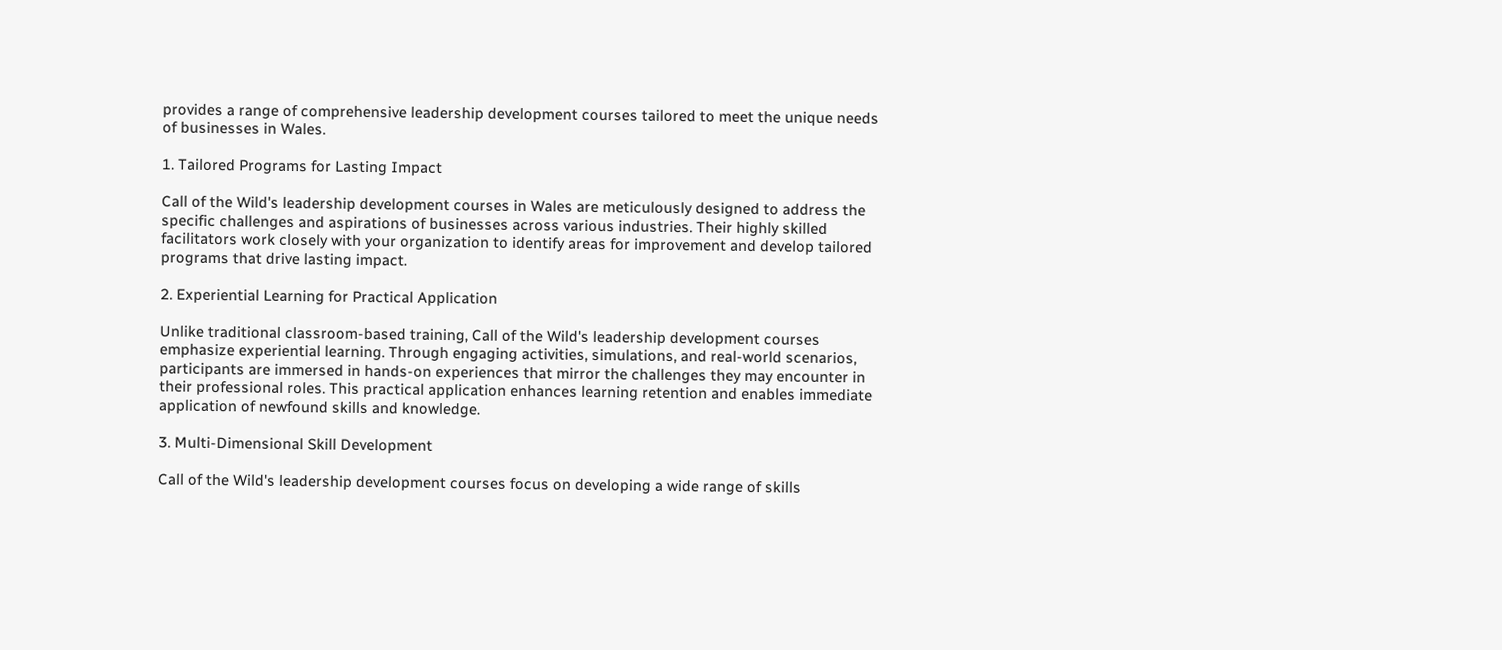provides a range of comprehensive leadership development courses tailored to meet the unique needs of businesses in Wales.

1. Tailored Programs for Lasting Impact

Call of the Wild's leadership development courses in Wales are meticulously designed to address the specific challenges and aspirations of businesses across various industries. Their highly skilled facilitators work closely with your organization to identify areas for improvement and develop tailored programs that drive lasting impact.

2. Experiential Learning for Practical Application

Unlike traditional classroom-based training, Call of the Wild's leadership development courses emphasize experiential learning. Through engaging activities, simulations, and real-world scenarios, participants are immersed in hands-on experiences that mirror the challenges they may encounter in their professional roles. This practical application enhances learning retention and enables immediate application of newfound skills and knowledge.

3. Multi-Dimensional Skill Development

Call of the Wild's leadership development courses focus on developing a wide range of skills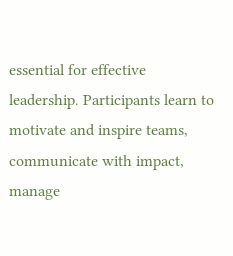essential for effective leadership. Participants learn to motivate and inspire teams, communicate with impact, manage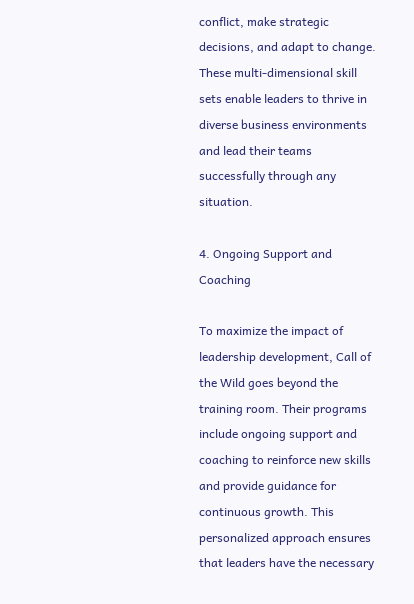conflict, make strategic decisions, and adapt to change. These multi-dimensional skill sets enable leaders to thrive in diverse business environments and lead their teams successfully through any situation.

4. Ongoing Support and Coaching

To maximize the impact of leadership development, Call of the Wild goes beyond the training room. Their programs include ongoing support and coaching to reinforce new skills and provide guidance for continuous growth. This personalized approach ensures that leaders have the necessary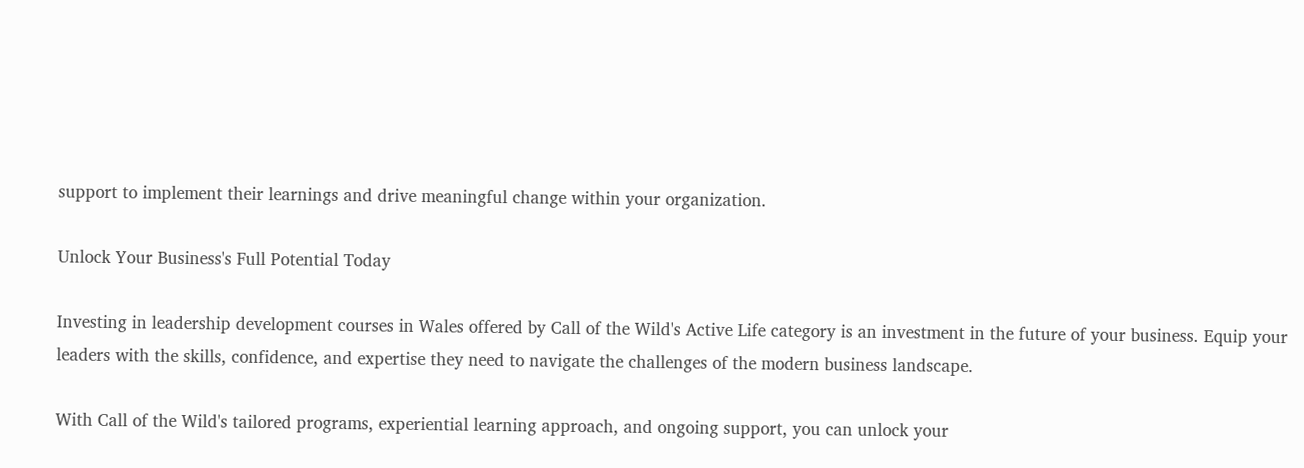support to implement their learnings and drive meaningful change within your organization.

Unlock Your Business's Full Potential Today

Investing in leadership development courses in Wales offered by Call of the Wild's Active Life category is an investment in the future of your business. Equip your leaders with the skills, confidence, and expertise they need to navigate the challenges of the modern business landscape.

With Call of the Wild's tailored programs, experiential learning approach, and ongoing support, you can unlock your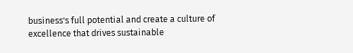business's full potential and create a culture of excellence that drives sustainable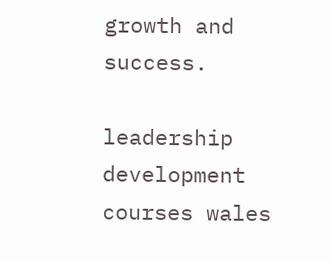growth and success.

leadership development courses wales